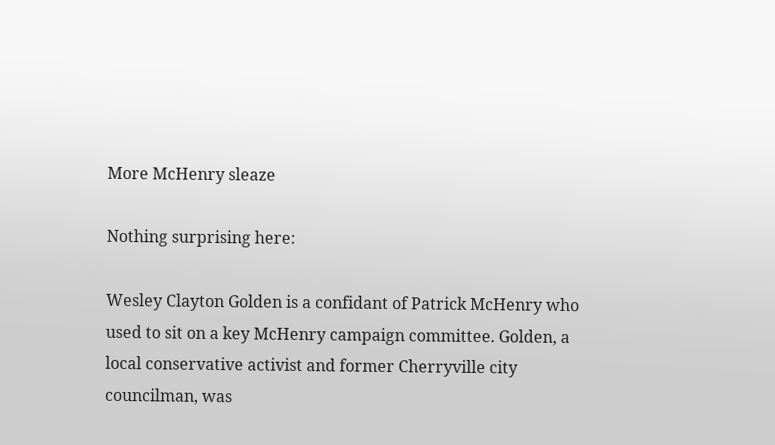More McHenry sleaze

Nothing surprising here:

Wesley Clayton Golden is a confidant of Patrick McHenry who used to sit on a key McHenry campaign committee. Golden, a local conservative activist and former Cherryville city councilman, was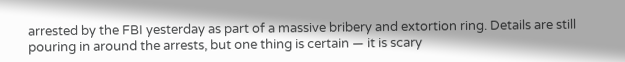arrested by the FBI yesterday as part of a massive bribery and extortion ring. Details are still pouring in around the arrests, but one thing is certain — it is scary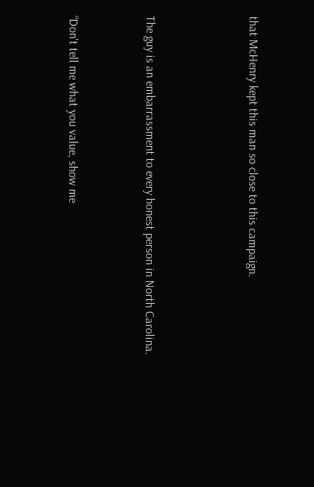that McHenry kept this man so close to this campaign.



The guy is an embarrassment to every honest person in North Carolina.


“Don't tell me what you value, show me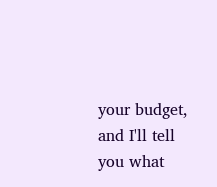your budget, and I'll tell you what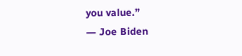you value.”
― Joe Biden